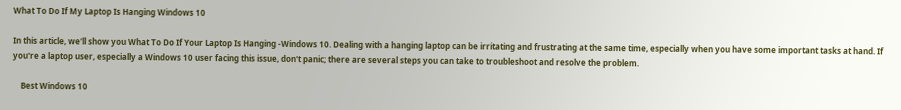What To Do If My Laptop Is Hanging Windows 10

In this article, we'll show you What To Do If Your Laptop Is Hanging -Windows 10. Dealing with a hanging laptop can be irritating and frustrating at the same time, especially when you have some important tasks at hand. If you're a laptop user, especially a Windows 10 user facing this issue, don't panic; there are several steps you can take to troubleshoot and resolve the problem.

    Best Windows 10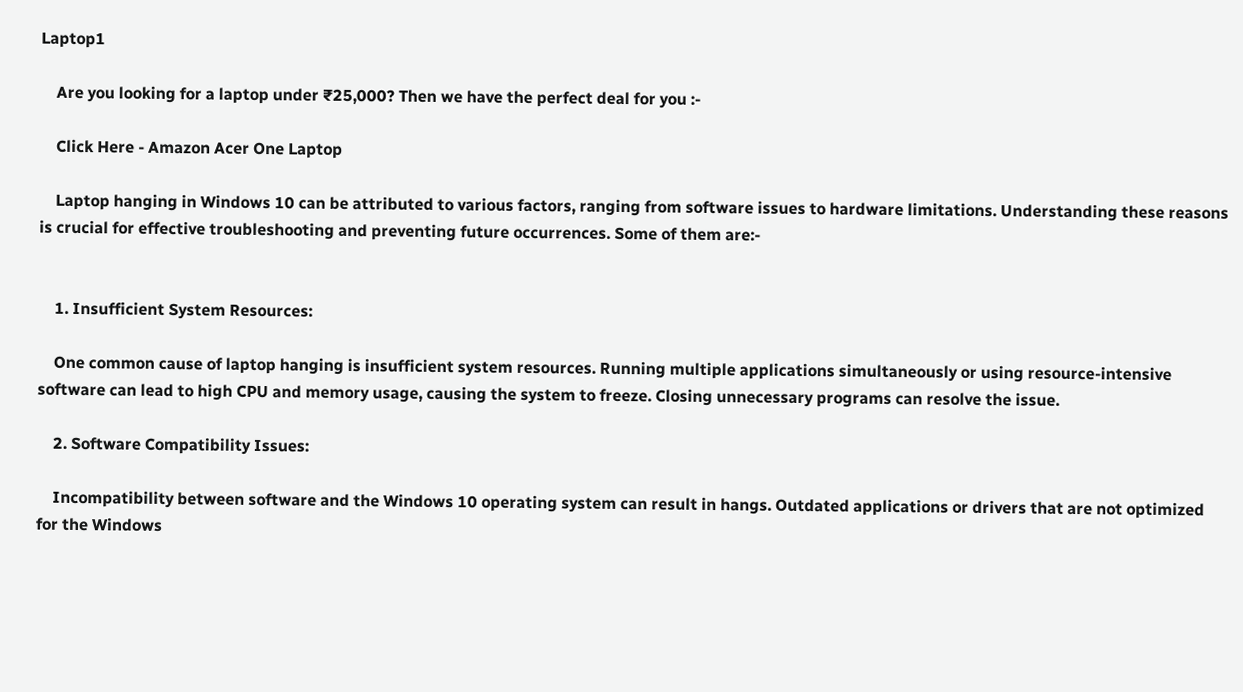Laptop1

    Are you looking for a laptop under ₹25,000? Then we have the perfect deal for you :-

    Click Here - Amazon Acer One Laptop

    Laptop hanging in Windows 10 can be attributed to various factors, ranging from software issues to hardware limitations. Understanding these reasons is crucial for effective troubleshooting and preventing future occurrences. Some of them are:-


    1. Insufficient System Resources:

    One common cause of laptop hanging is insufficient system resources. Running multiple applications simultaneously or using resource-intensive software can lead to high CPU and memory usage, causing the system to freeze. Closing unnecessary programs can resolve the issue.

    2. Software Compatibility Issues:

    Incompatibility between software and the Windows 10 operating system can result in hangs. Outdated applications or drivers that are not optimized for the Windows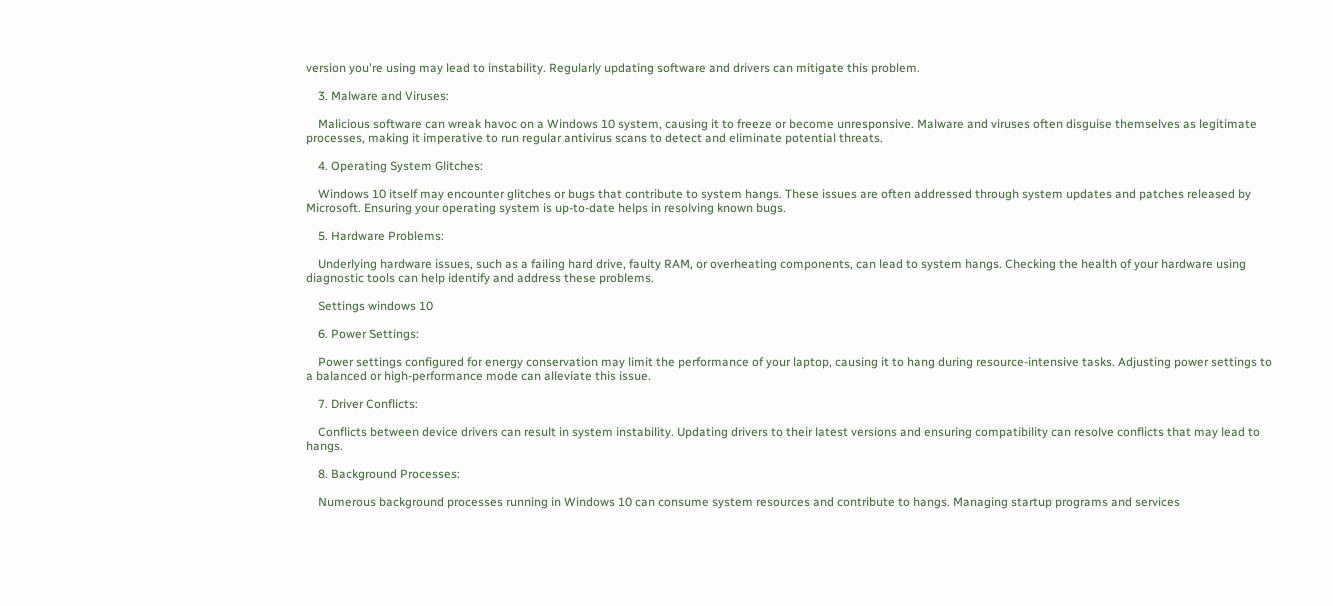version you're using may lead to instability. Regularly updating software and drivers can mitigate this problem.

    3. Malware and Viruses:

    Malicious software can wreak havoc on a Windows 10 system, causing it to freeze or become unresponsive. Malware and viruses often disguise themselves as legitimate processes, making it imperative to run regular antivirus scans to detect and eliminate potential threats.

    4. Operating System Glitches:

    Windows 10 itself may encounter glitches or bugs that contribute to system hangs. These issues are often addressed through system updates and patches released by Microsoft. Ensuring your operating system is up-to-date helps in resolving known bugs.

    5. Hardware Problems:

    Underlying hardware issues, such as a failing hard drive, faulty RAM, or overheating components, can lead to system hangs. Checking the health of your hardware using diagnostic tools can help identify and address these problems.

    Settings windows 10

    6. Power Settings:

    Power settings configured for energy conservation may limit the performance of your laptop, causing it to hang during resource-intensive tasks. Adjusting power settings to a balanced or high-performance mode can alleviate this issue.

    7. Driver Conflicts:

    Conflicts between device drivers can result in system instability. Updating drivers to their latest versions and ensuring compatibility can resolve conflicts that may lead to hangs.

    8. Background Processes:

    Numerous background processes running in Windows 10 can consume system resources and contribute to hangs. Managing startup programs and services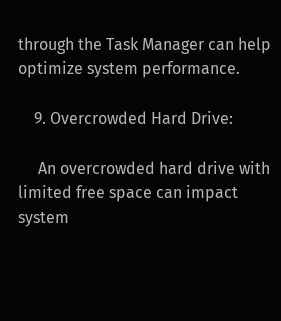through the Task Manager can help optimize system performance.

    9. Overcrowded Hard Drive:

     An overcrowded hard drive with limited free space can impact system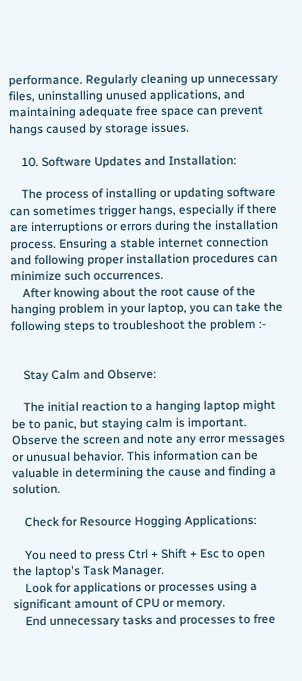performance. Regularly cleaning up unnecessary files, uninstalling unused applications, and maintaining adequate free space can prevent hangs caused by storage issues.

    10. Software Updates and Installation:

    The process of installing or updating software can sometimes trigger hangs, especially if there are interruptions or errors during the installation process. Ensuring a stable internet connection and following proper installation procedures can minimize such occurrences.
    After knowing about the root cause of the hanging problem in your laptop, you can take the following steps to troubleshoot the problem :-


    Stay Calm and Observe:

    The initial reaction to a hanging laptop might be to panic, but staying calm is important. Observe the screen and note any error messages or unusual behavior. This information can be valuable in determining the cause and finding a solution.

    Check for Resource Hogging Applications:

    You need to press Ctrl + Shift + Esc to open the laptop's Task Manager.
    Look for applications or processes using a significant amount of CPU or memory.
    End unnecessary tasks and processes to free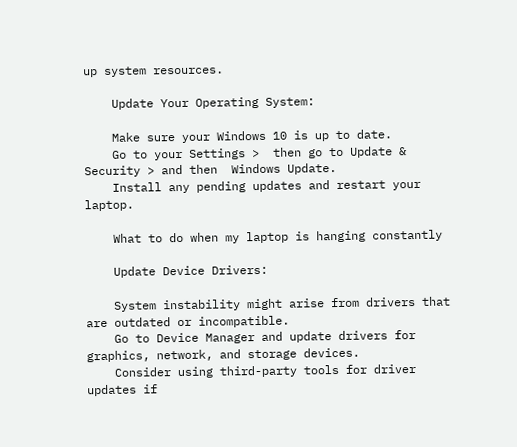up system resources.

    Update Your Operating System:

    Make sure your Windows 10 is up to date.
    Go to your Settings >  then go to Update & Security > and then  Windows Update.
    Install any pending updates and restart your laptop.

    What to do when my laptop is hanging constantly

    Update Device Drivers:

    System instability might arise from drivers that are outdated or incompatible.
    Go to Device Manager and update drivers for graphics, network, and storage devices.
    Consider using third-party tools for driver updates if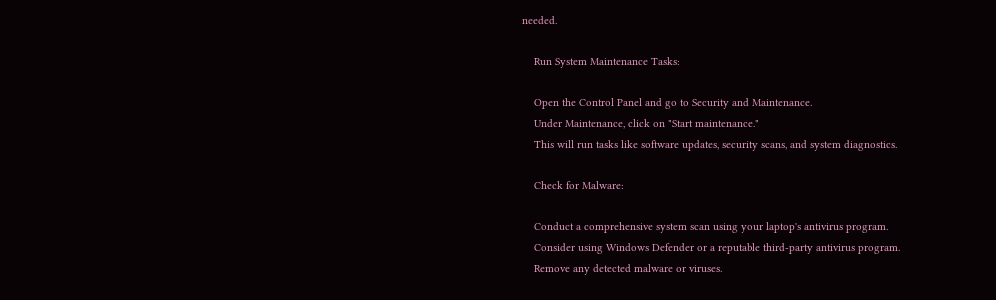needed.

    Run System Maintenance Tasks:

    Open the Control Panel and go to Security and Maintenance.
    Under Maintenance, click on "Start maintenance."
    This will run tasks like software updates, security scans, and system diagnostics.

    Check for Malware:

    Conduct a comprehensive system scan using your laptop's antivirus program.
    Consider using Windows Defender or a reputable third-party antivirus program.
    Remove any detected malware or viruses.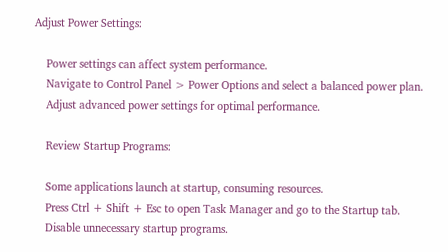Adjust Power Settings:

    Power settings can affect system performance.
    Navigate to Control Panel > Power Options and select a balanced power plan.
    Adjust advanced power settings for optimal performance.

    Review Startup Programs:

    Some applications launch at startup, consuming resources.
    Press Ctrl + Shift + Esc to open Task Manager and go to the Startup tab.
    Disable unnecessary startup programs.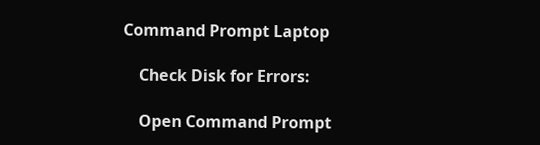Command Prompt Laptop

    Check Disk for Errors:

    Open Command Prompt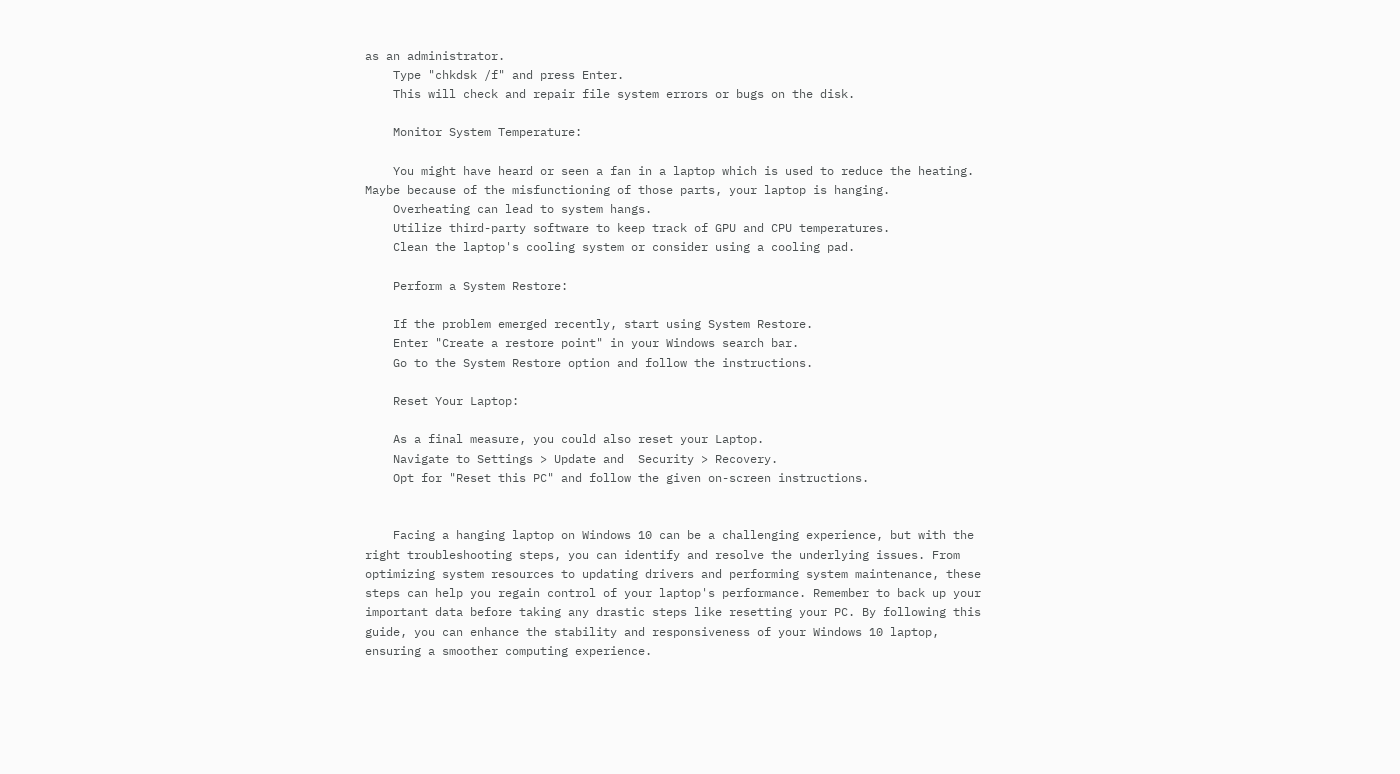as an administrator.
    Type "chkdsk /f" and press Enter.
    This will check and repair file system errors or bugs on the disk.

    Monitor System Temperature:

    You might have heard or seen a fan in a laptop which is used to reduce the heating. Maybe because of the misfunctioning of those parts, your laptop is hanging.
    Overheating can lead to system hangs.
    Utilize third-party software to keep track of GPU and CPU temperatures.
    Clean the laptop's cooling system or consider using a cooling pad.

    Perform a System Restore:

    If the problem emerged recently, start using System Restore.
    Enter "Create a restore point" in your Windows search bar.
    Go to the System Restore option and follow the instructions.

    Reset Your Laptop:

    As a final measure, you could also reset your Laptop.
    Navigate to Settings > Update and  Security > Recovery.
    Opt for "Reset this PC" and follow the given on-screen instructions.


    Facing a hanging laptop on Windows 10 can be a challenging experience, but with the right troubleshooting steps, you can identify and resolve the underlying issues. From optimizing system resources to updating drivers and performing system maintenance, these steps can help you regain control of your laptop's performance. Remember to back up your important data before taking any drastic steps like resetting your PC. By following this guide, you can enhance the stability and responsiveness of your Windows 10 laptop, ensuring a smoother computing experience.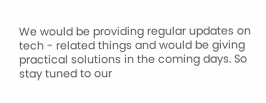We would be providing regular updates on tech - related things and would be giving practical solutions in the coming days. So stay tuned to our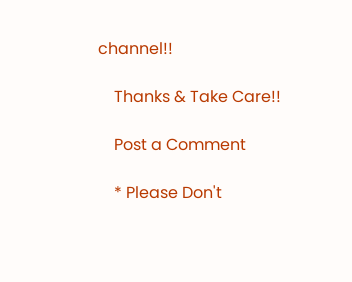channel!!

    Thanks & Take Care!!

    Post a Comment

    * Please Don't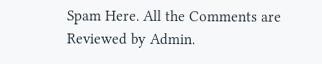Spam Here. All the Comments are Reviewed by Admin.